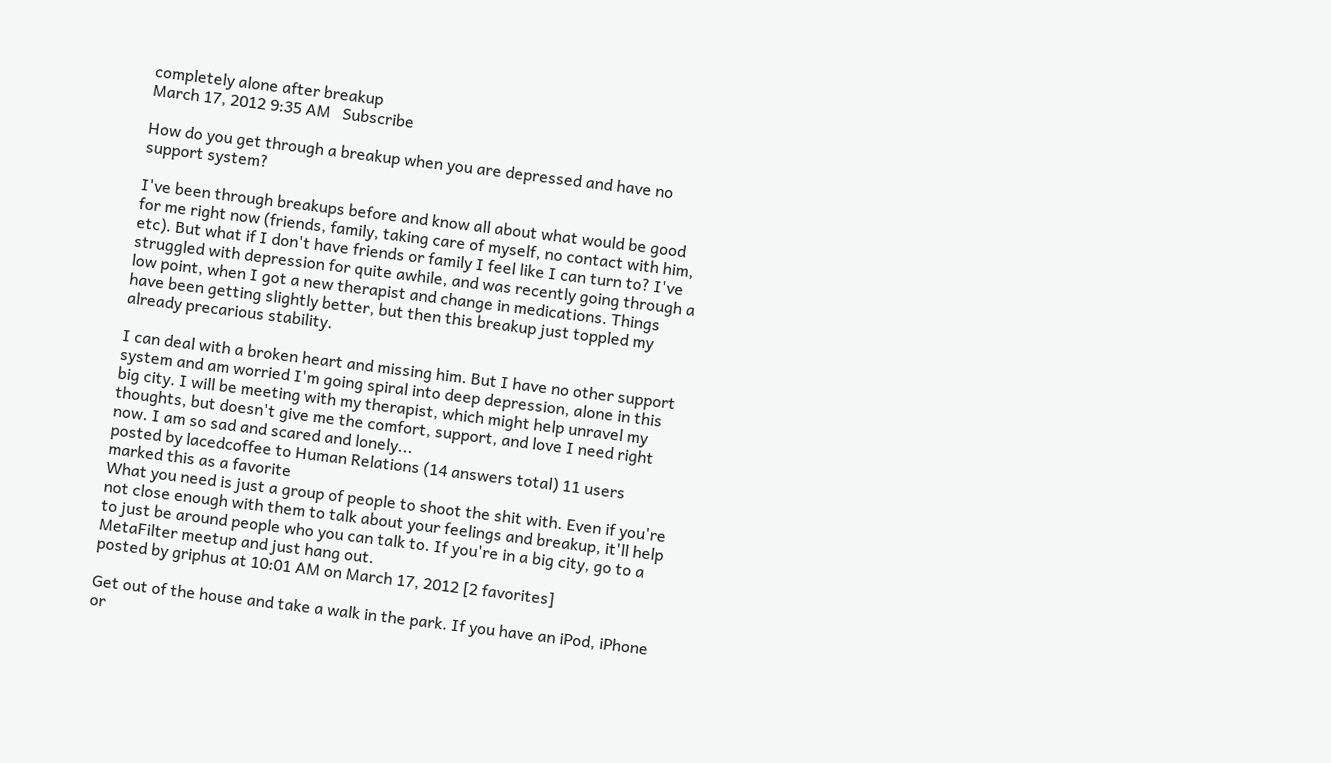completely alone after breakup
March 17, 2012 9:35 AM   Subscribe

How do you get through a breakup when you are depressed and have no support system?

I've been through breakups before and know all about what would be good for me right now (friends, family, taking care of myself, no contact with him, etc). But what if I don't have friends or family I feel like I can turn to? I've struggled with depression for quite awhile, and was recently going through a low point, when I got a new therapist and change in medications. Things have been getting slightly better, but then this breakup just toppled my already precarious stability.

I can deal with a broken heart and missing him. But I have no other support system and am worried I'm going spiral into deep depression, alone in this big city. I will be meeting with my therapist, which might help unravel my thoughts, but doesn't give me the comfort, support, and love I need right now. I am so sad and scared and lonely...
posted by lacedcoffee to Human Relations (14 answers total) 11 users marked this as a favorite
What you need is just a group of people to shoot the shit with. Even if you're not close enough with them to talk about your feelings and breakup, it'll help to just be around people who you can talk to. If you're in a big city, go to a MetaFilter meetup and just hang out.
posted by griphus at 10:01 AM on March 17, 2012 [2 favorites]

Get out of the house and take a walk in the park. If you have an iPod, iPhone or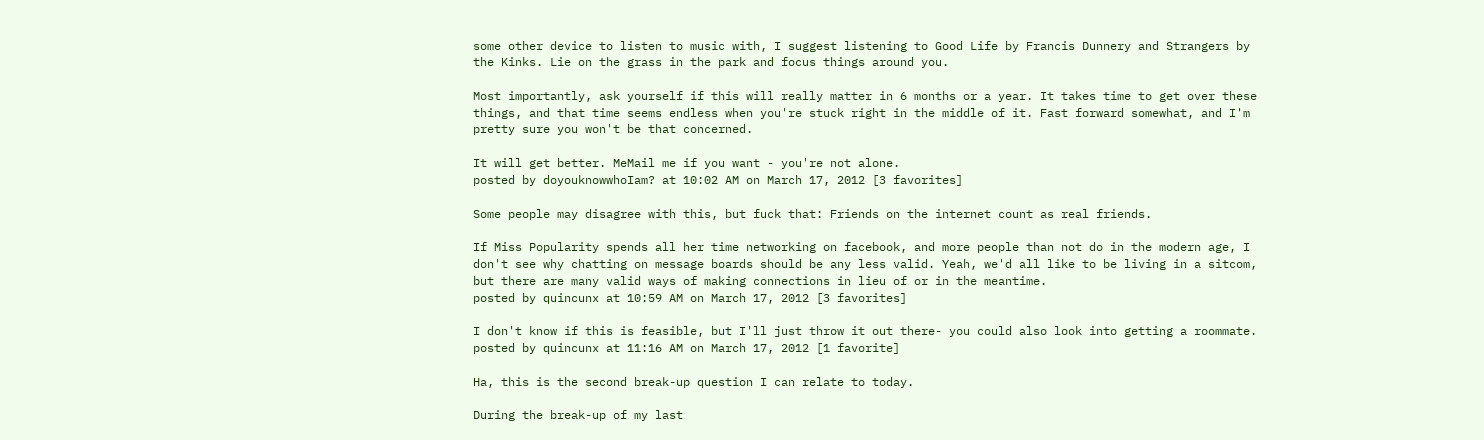some other device to listen to music with, I suggest listening to Good Life by Francis Dunnery and Strangers by the Kinks. Lie on the grass in the park and focus things around you.

Most importantly, ask yourself if this will really matter in 6 months or a year. It takes time to get over these things, and that time seems endless when you're stuck right in the middle of it. Fast forward somewhat, and I'm pretty sure you won't be that concerned.

It will get better. MeMail me if you want - you're not alone.
posted by doyouknowwhoIam? at 10:02 AM on March 17, 2012 [3 favorites]

Some people may disagree with this, but fuck that: Friends on the internet count as real friends.

If Miss Popularity spends all her time networking on facebook, and more people than not do in the modern age, I don't see why chatting on message boards should be any less valid. Yeah, we'd all like to be living in a sitcom, but there are many valid ways of making connections in lieu of or in the meantime.
posted by quincunx at 10:59 AM on March 17, 2012 [3 favorites]

I don't know if this is feasible, but I'll just throw it out there- you could also look into getting a roommate.
posted by quincunx at 11:16 AM on March 17, 2012 [1 favorite]

Ha, this is the second break-up question I can relate to today.

During the break-up of my last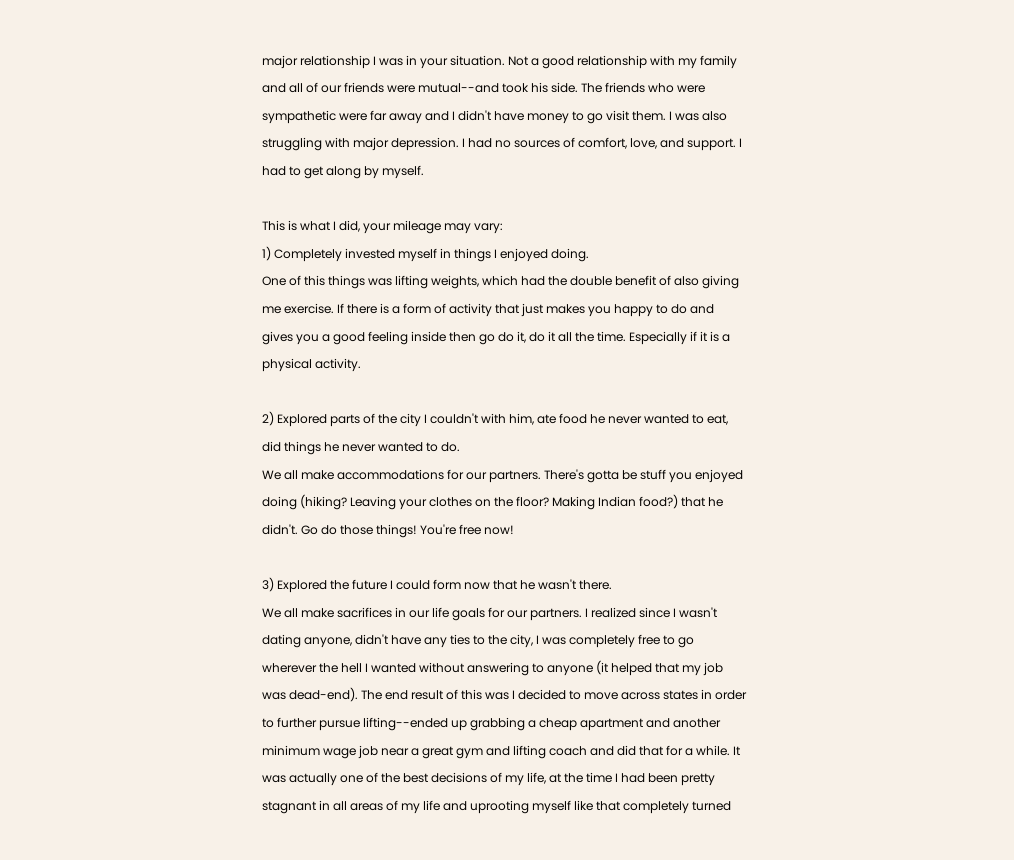major relationship I was in your situation. Not a good relationship with my family and all of our friends were mutual--and took his side. The friends who were sympathetic were far away and I didn't have money to go visit them. I was also struggling with major depression. I had no sources of comfort, love, and support. I had to get along by myself.

This is what I did, your mileage may vary:
1) Completely invested myself in things I enjoyed doing.
One of this things was lifting weights, which had the double benefit of also giving me exercise. If there is a form of activity that just makes you happy to do and gives you a good feeling inside then go do it, do it all the time. Especially if it is a physical activity.

2) Explored parts of the city I couldn't with him, ate food he never wanted to eat, did things he never wanted to do.
We all make accommodations for our partners. There's gotta be stuff you enjoyed doing (hiking? Leaving your clothes on the floor? Making Indian food?) that he didn't. Go do those things! You're free now!

3) Explored the future I could form now that he wasn't there.
We all make sacrifices in our life goals for our partners. I realized since I wasn't dating anyone, didn't have any ties to the city, I was completely free to go wherever the hell I wanted without answering to anyone (it helped that my job was dead-end). The end result of this was I decided to move across states in order to further pursue lifting--ended up grabbing a cheap apartment and another minimum wage job near a great gym and lifting coach and did that for a while. It was actually one of the best decisions of my life, at the time I had been pretty stagnant in all areas of my life and uprooting myself like that completely turned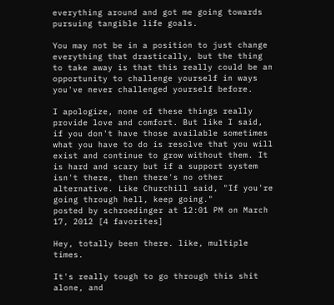everything around and got me going towards pursuing tangible life goals.

You may not be in a position to just change everything that drastically, but the thing to take away is that this really could be an opportunity to challenge yourself in ways you've never challenged yourself before.

I apologize, none of these things really provide love and comfort. But like I said, if you don't have those available sometimes what you have to do is resolve that you will exist and continue to grow without them. It is hard and scary but if a support system isn't there, then there's no other alternative. Like Churchill said, "If you're going through hell, keep going."
posted by schroedinger at 12:01 PM on March 17, 2012 [4 favorites]

Hey, totally been there. like, multiple times.

It's really tough to go through this shit alone, and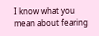I know what you mean about fearing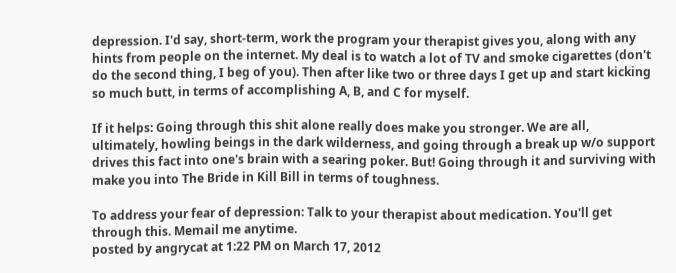depression. I'd say, short-term, work the program your therapist gives you, along with any hints from people on the internet. My deal is to watch a lot of TV and smoke cigarettes (don't do the second thing, I beg of you). Then after like two or three days I get up and start kicking so much butt, in terms of accomplishing A, B, and C for myself.

If it helps: Going through this shit alone really does make you stronger. We are all, ultimately, howling beings in the dark wilderness, and going through a break up w/o support drives this fact into one's brain with a searing poker. But! Going through it and surviving with make you into The Bride in Kill Bill in terms of toughness.

To address your fear of depression: Talk to your therapist about medication. You'll get through this. Memail me anytime.
posted by angrycat at 1:22 PM on March 17, 2012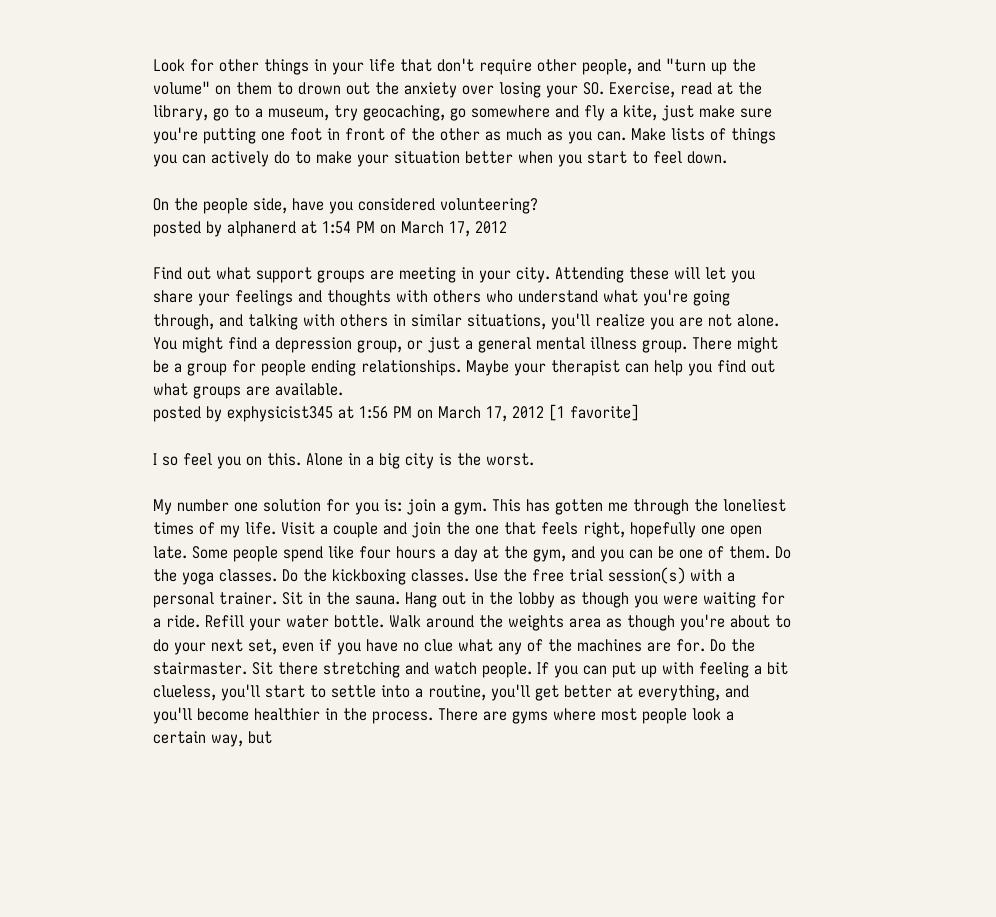Look for other things in your life that don't require other people, and "turn up the volume" on them to drown out the anxiety over losing your SO. Exercise, read at the library, go to a museum, try geocaching, go somewhere and fly a kite, just make sure you're putting one foot in front of the other as much as you can. Make lists of things you can actively do to make your situation better when you start to feel down.

On the people side, have you considered volunteering?
posted by alphanerd at 1:54 PM on March 17, 2012

Find out what support groups are meeting in your city. Attending these will let you share your feelings and thoughts with others who understand what you're going through, and talking with others in similar situations, you'll realize you are not alone. You might find a depression group, or just a general mental illness group. There might be a group for people ending relationships. Maybe your therapist can help you find out what groups are available.
posted by exphysicist345 at 1:56 PM on March 17, 2012 [1 favorite]

I so feel you on this. Alone in a big city is the worst.

My number one solution for you is: join a gym. This has gotten me through the loneliest times of my life. Visit a couple and join the one that feels right, hopefully one open late. Some people spend like four hours a day at the gym, and you can be one of them. Do the yoga classes. Do the kickboxing classes. Use the free trial session(s) with a personal trainer. Sit in the sauna. Hang out in the lobby as though you were waiting for a ride. Refill your water bottle. Walk around the weights area as though you're about to do your next set, even if you have no clue what any of the machines are for. Do the stairmaster. Sit there stretching and watch people. If you can put up with feeling a bit clueless, you'll start to settle into a routine, you'll get better at everything, and you'll become healthier in the process. There are gyms where most people look a certain way, but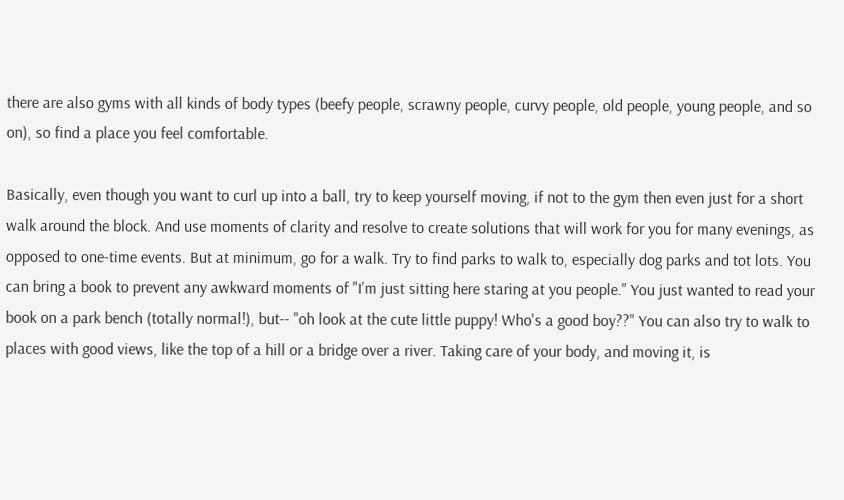there are also gyms with all kinds of body types (beefy people, scrawny people, curvy people, old people, young people, and so on), so find a place you feel comfortable.

Basically, even though you want to curl up into a ball, try to keep yourself moving, if not to the gym then even just for a short walk around the block. And use moments of clarity and resolve to create solutions that will work for you for many evenings, as opposed to one-time events. But at minimum, go for a walk. Try to find parks to walk to, especially dog parks and tot lots. You can bring a book to prevent any awkward moments of "I'm just sitting here staring at you people." You just wanted to read your book on a park bench (totally normal!), but-- "oh look at the cute little puppy! Who's a good boy??" You can also try to walk to places with good views, like the top of a hill or a bridge over a river. Taking care of your body, and moving it, is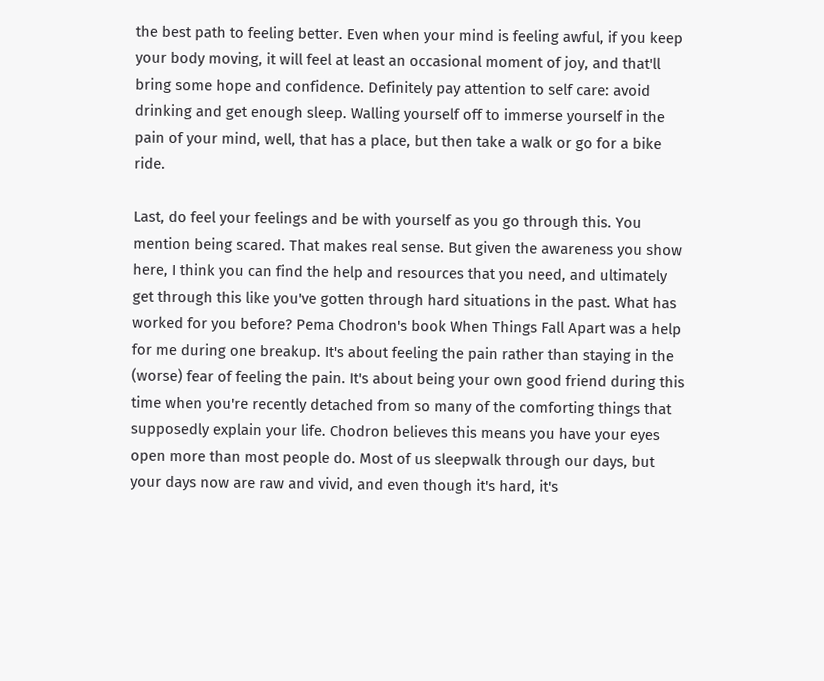the best path to feeling better. Even when your mind is feeling awful, if you keep your body moving, it will feel at least an occasional moment of joy, and that'll bring some hope and confidence. Definitely pay attention to self care: avoid drinking and get enough sleep. Walling yourself off to immerse yourself in the pain of your mind, well, that has a place, but then take a walk or go for a bike ride.

Last, do feel your feelings and be with yourself as you go through this. You mention being scared. That makes real sense. But given the awareness you show here, I think you can find the help and resources that you need, and ultimately get through this like you've gotten through hard situations in the past. What has worked for you before? Pema Chodron's book When Things Fall Apart was a help for me during one breakup. It's about feeling the pain rather than staying in the (worse) fear of feeling the pain. It's about being your own good friend during this time when you're recently detached from so many of the comforting things that supposedly explain your life. Chodron believes this means you have your eyes open more than most people do. Most of us sleepwalk through our days, but your days now are raw and vivid, and even though it's hard, it's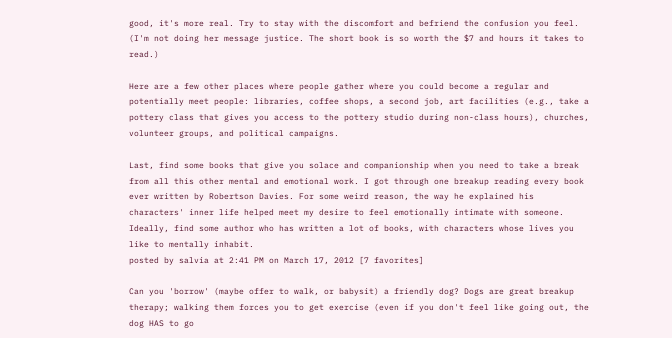good, it's more real. Try to stay with the discomfort and befriend the confusion you feel. (I'm not doing her message justice. The short book is so worth the $7 and hours it takes to read.)

Here are a few other places where people gather where you could become a regular and potentially meet people: libraries, coffee shops, a second job, art facilities (e.g., take a pottery class that gives you access to the pottery studio during non-class hours), churches, volunteer groups, and political campaigns.

Last, find some books that give you solace and companionship when you need to take a break from all this other mental and emotional work. I got through one breakup reading every book ever written by Robertson Davies. For some weird reason, the way he explained his characters' inner life helped meet my desire to feel emotionally intimate with someone. Ideally, find some author who has written a lot of books, with characters whose lives you like to mentally inhabit.
posted by salvia at 2:41 PM on March 17, 2012 [7 favorites]

Can you 'borrow' (maybe offer to walk, or babysit) a friendly dog? Dogs are great breakup therapy; walking them forces you to get exercise (even if you don't feel like going out, the dog HAS to go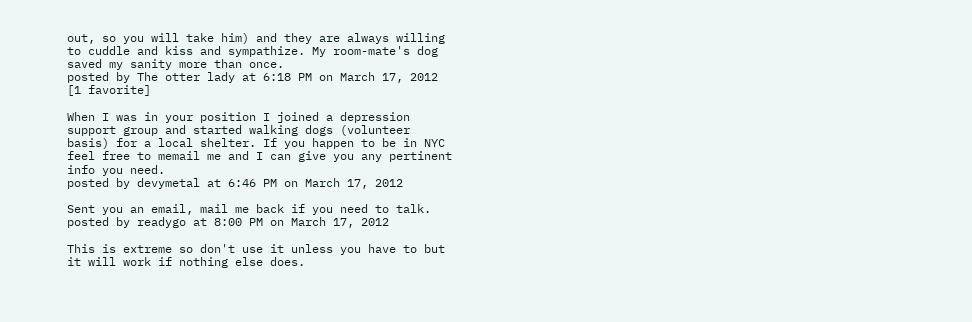out, so you will take him) and they are always willing to cuddle and kiss and sympathize. My room-mate's dog saved my sanity more than once.
posted by The otter lady at 6:18 PM on March 17, 2012 [1 favorite]

When I was in your position I joined a depression support group and started walking dogs (volunteer basis) for a local shelter. If you happen to be in NYC feel free to memail me and I can give you any pertinent info you need.
posted by devymetal at 6:46 PM on March 17, 2012

Sent you an email, mail me back if you need to talk.
posted by readygo at 8:00 PM on March 17, 2012

This is extreme so don't use it unless you have to but it will work if nothing else does.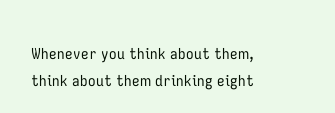Whenever you think about them, think about them drinking eight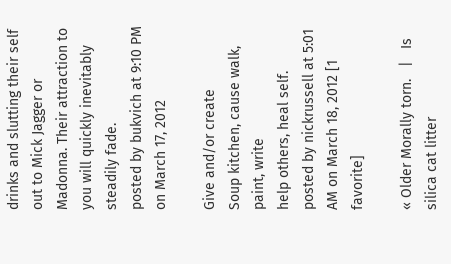drinks and slutting their self out to Mick Jagger or Madonna. Their attraction to you will quickly inevitably steadily fade.
posted by bukvich at 9:10 PM on March 17, 2012

Give and/or create
Soup kitchen, cause walk, paint, write
help others, heal self.
posted by nickrussell at 5:01 AM on March 18, 2012 [1 favorite]

« Older Morally torn.   |   Is silica cat litter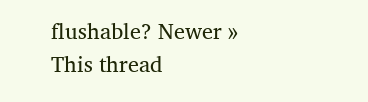flushable? Newer »
This thread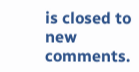is closed to new comments.